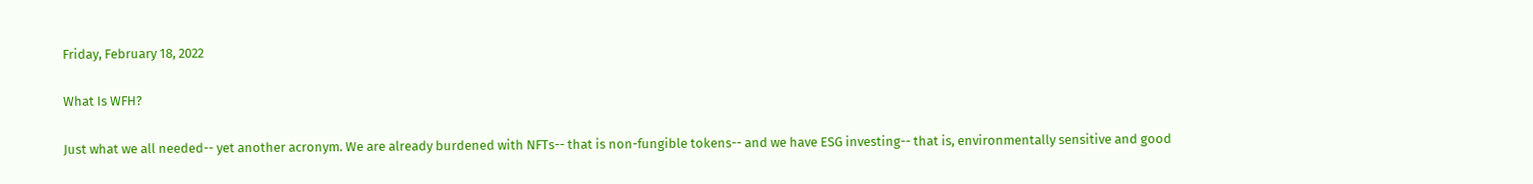Friday, February 18, 2022

What Is WFH?

Just what we all needed-- yet another acronym. We are already burdened with NFTs-- that is non-fungible tokens-- and we have ESG investing-- that is, environmentally sensitive and good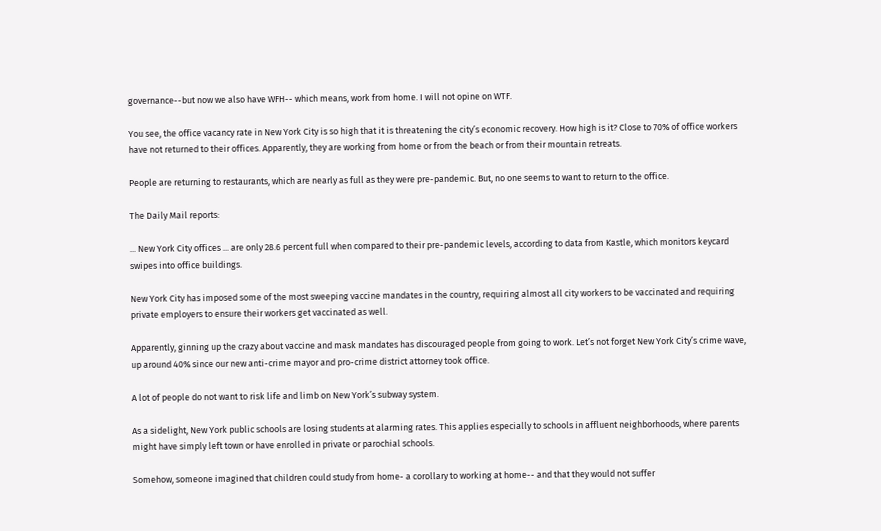governance--but now we also have WFH-- which means, work from home. I will not opine on WTF.

You see, the office vacancy rate in New York City is so high that it is threatening the city’s economic recovery. How high is it? Close to 70% of office workers have not returned to their offices. Apparently, they are working from home or from the beach or from their mountain retreats.

People are returning to restaurants, which are nearly as full as they were pre-pandemic. But, no one seems to want to return to the office.

The Daily Mail reports:

... New York City offices ... are only 28.6 percent full when compared to their pre-pandemic levels, according to data from Kastle, which monitors keycard swipes into office buildings.

New York City has imposed some of the most sweeping vaccine mandates in the country, requiring almost all city workers to be vaccinated and requiring private employers to ensure their workers get vaccinated as well.

Apparently, ginning up the crazy about vaccine and mask mandates has discouraged people from going to work. Let’s not forget New York City’s crime wave, up around 40% since our new anti-crime mayor and pro-crime district attorney took office.

A lot of people do not want to risk life and limb on New York’s subway system.

As a sidelight, New York public schools are losing students at alarming rates. This applies especially to schools in affluent neighborhoods, where parents might have simply left town or have enrolled in private or parochial schools.

Somehow, someone imagined that children could study from home- a corollary to working at home-- and that they would not suffer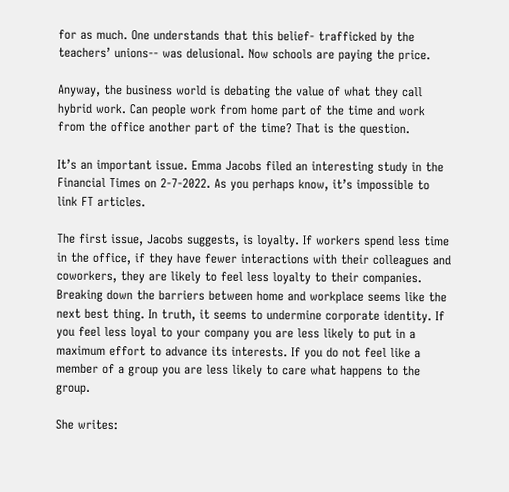for as much. One understands that this belief- trafficked by the teachers’ unions-- was delusional. Now schools are paying the price.

Anyway, the business world is debating the value of what they call hybrid work. Can people work from home part of the time and work from the office another part of the time? That is the question.

It’s an important issue. Emma Jacobs filed an interesting study in the Financial Times on 2-7-2022. As you perhaps know, it’s impossible to link FT articles.

The first issue, Jacobs suggests, is loyalty. If workers spend less time in the office, if they have fewer interactions with their colleagues and coworkers, they are likely to feel less loyalty to their companies. Breaking down the barriers between home and workplace seems like the next best thing. In truth, it seems to undermine corporate identity. If you feel less loyal to your company you are less likely to put in a maximum effort to advance its interests. If you do not feel like a member of a group you are less likely to care what happens to the group.

She writes: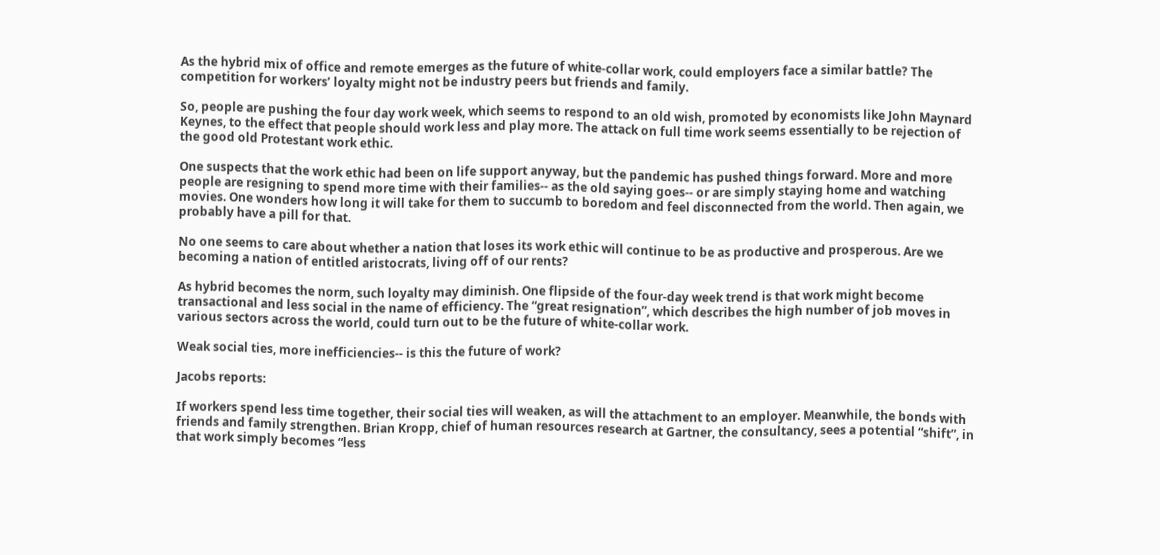As the hybrid mix of office and remote emerges as the future of white-collar work, could employers face a similar battle? The competition for workers’ loyalty might not be industry peers but friends and family.

So, people are pushing the four day work week, which seems to respond to an old wish, promoted by economists like John Maynard Keynes, to the effect that people should work less and play more. The attack on full time work seems essentially to be rejection of the good old Protestant work ethic.

One suspects that the work ethic had been on life support anyway, but the pandemic has pushed things forward. More and more people are resigning to spend more time with their families-- as the old saying goes-- or are simply staying home and watching movies. One wonders how long it will take for them to succumb to boredom and feel disconnected from the world. Then again, we probably have a pill for that.

No one seems to care about whether a nation that loses its work ethic will continue to be as productive and prosperous. Are we becoming a nation of entitled aristocrats, living off of our rents?

As hybrid becomes the norm, such loyalty may diminish. One flipside of the four-day week trend is that work might become transactional and less social in the name of efficiency. The “great resignation”, which describes the high number of job moves in various sectors across the world, could turn out to be the future of white-collar work.

Weak social ties, more inefficiencies-- is this the future of work?

Jacobs reports:

If workers spend less time together, their social ties will weaken, as will the attachment to an employer. Meanwhile, the bonds with friends and family strengthen. Brian Kropp, chief of human resources research at Gartner, the consultancy, sees a potential “shift”, in that work simply becomes “less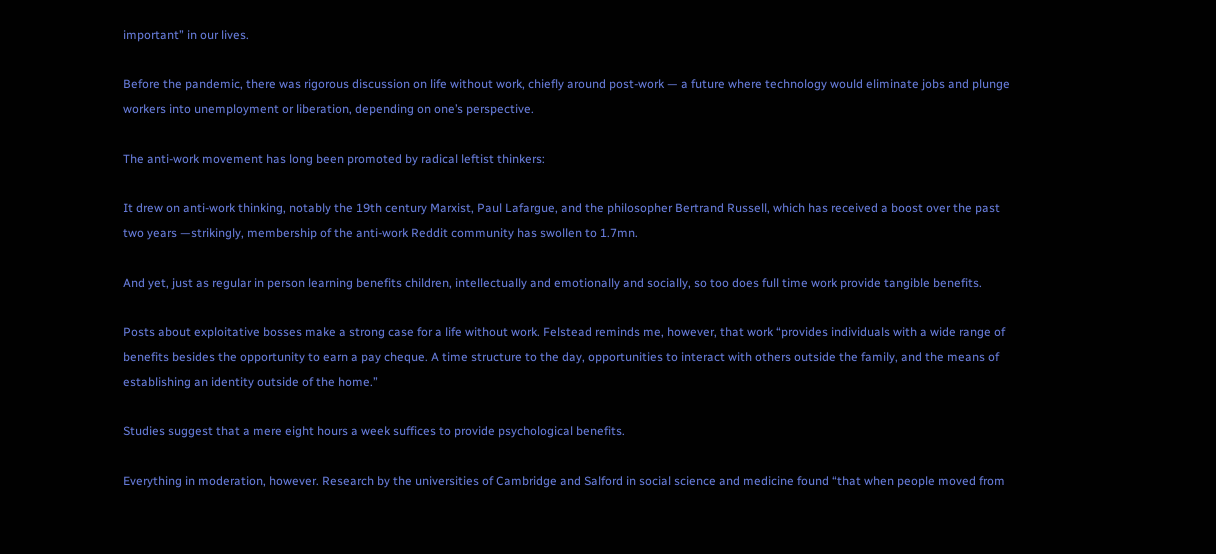important” in our lives.

Before the pandemic, there was rigorous discussion on life without work, chiefly around post-work — a future where technology would eliminate jobs and plunge workers into unemployment or liberation, depending on one’s perspective.

The anti-work movement has long been promoted by radical leftist thinkers:

It drew on anti-work thinking, notably the 19th century Marxist, Paul Lafargue, and the philosopher Bertrand Russell, which has received a boost over the past two years —strikingly, membership of the anti-work Reddit community has swollen to 1.7mn.

And yet, just as regular in person learning benefits children, intellectually and emotionally and socially, so too does full time work provide tangible benefits.

Posts about exploitative bosses make a strong case for a life without work. Felstead reminds me, however, that work “provides individuals with a wide range of benefits besides the opportunity to earn a pay cheque. A time structure to the day, opportunities to interact with others outside the family, and the means of establishing an identity outside of the home.”

Studies suggest that a mere eight hours a week suffices to provide psychological benefits.

Everything in moderation, however. Research by the universities of Cambridge and Salford in social science and medicine found “that when people moved from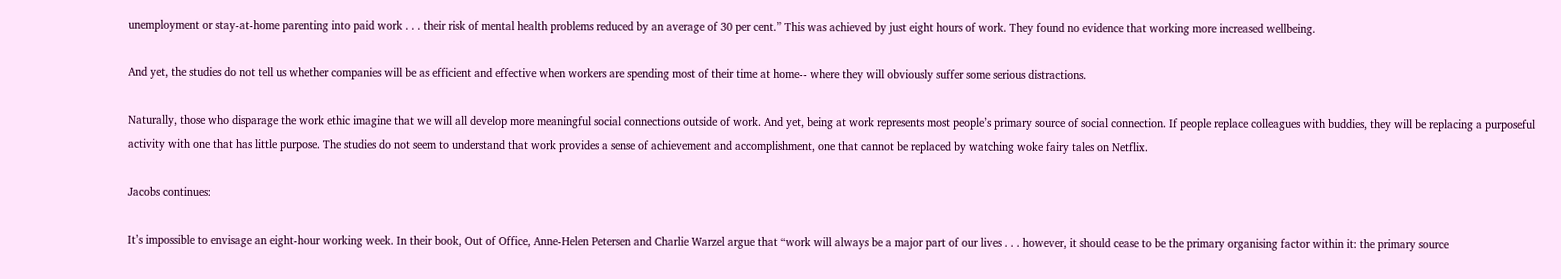unemployment or stay-at-home parenting into paid work . . . their risk of mental health problems reduced by an average of 30 per cent.” This was achieved by just eight hours of work. They found no evidence that working more increased wellbeing.

And yet, the studies do not tell us whether companies will be as efficient and effective when workers are spending most of their time at home-- where they will obviously suffer some serious distractions.

Naturally, those who disparage the work ethic imagine that we will all develop more meaningful social connections outside of work. And yet, being at work represents most people’s primary source of social connection. If people replace colleagues with buddies, they will be replacing a purposeful activity with one that has little purpose. The studies do not seem to understand that work provides a sense of achievement and accomplishment, one that cannot be replaced by watching woke fairy tales on Netflix.

Jacobs continues:

It’s impossible to envisage an eight-hour working week. In their book, Out of Office, Anne-Helen Petersen and Charlie Warzel argue that “work will always be a major part of our lives . . . however, it should cease to be the primary organising factor within it: the primary source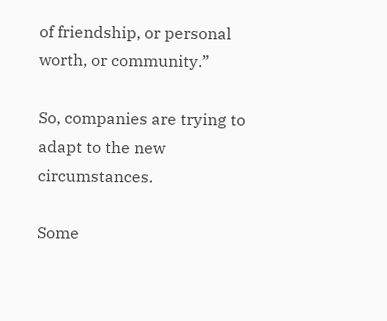of friendship, or personal worth, or community.”

So, companies are trying to adapt to the new circumstances.

Some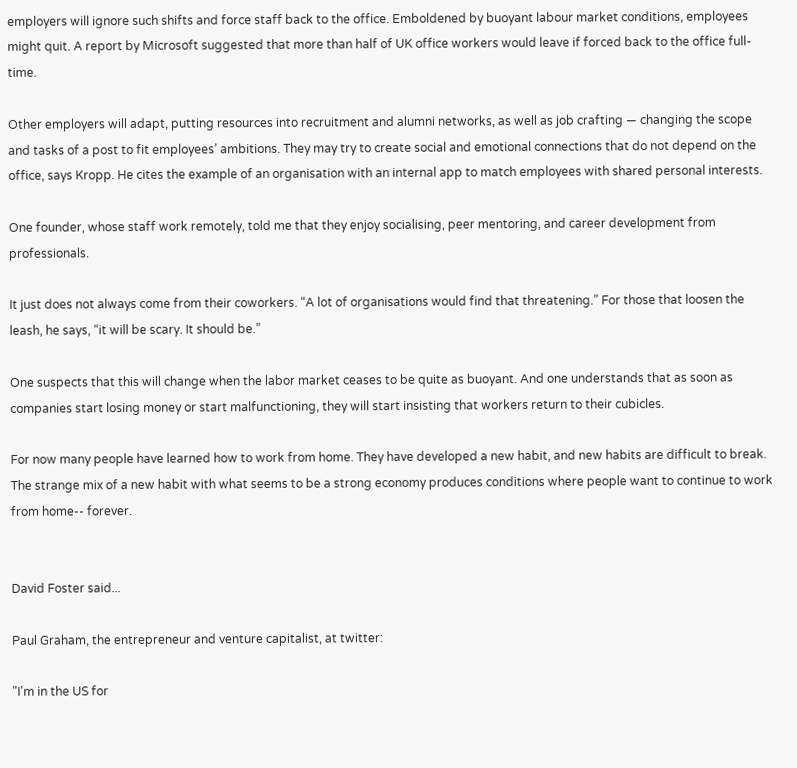employers will ignore such shifts and force staff back to the office. Emboldened by buoyant labour market conditions, employees might quit. A report by Microsoft suggested that more than half of UK office workers would leave if forced back to the office full-time.

Other employers will adapt, putting resources into recruitment and alumni networks, as well as job crafting — changing the scope and tasks of a post to fit employees’ ambitions. They may try to create social and emotional connections that do not depend on the office, says Kropp. He cites the example of an organisation with an internal app to match employees with shared personal interests.

One founder, whose staff work remotely, told me that they enjoy socialising, peer mentoring, and career development from professionals.

It just does not always come from their coworkers. “A lot of organisations would find that threatening.” For those that loosen the leash, he says, “it will be scary. It should be.”

One suspects that this will change when the labor market ceases to be quite as buoyant. And one understands that as soon as companies start losing money or start malfunctioning, they will start insisting that workers return to their cubicles.

For now many people have learned how to work from home. They have developed a new habit, and new habits are difficult to break. The strange mix of a new habit with what seems to be a strong economy produces conditions where people want to continue to work from home-- forever.


David Foster said...

Paul Graham, the entrepreneur and venture capitalist, at twitter:

"I'm in the US for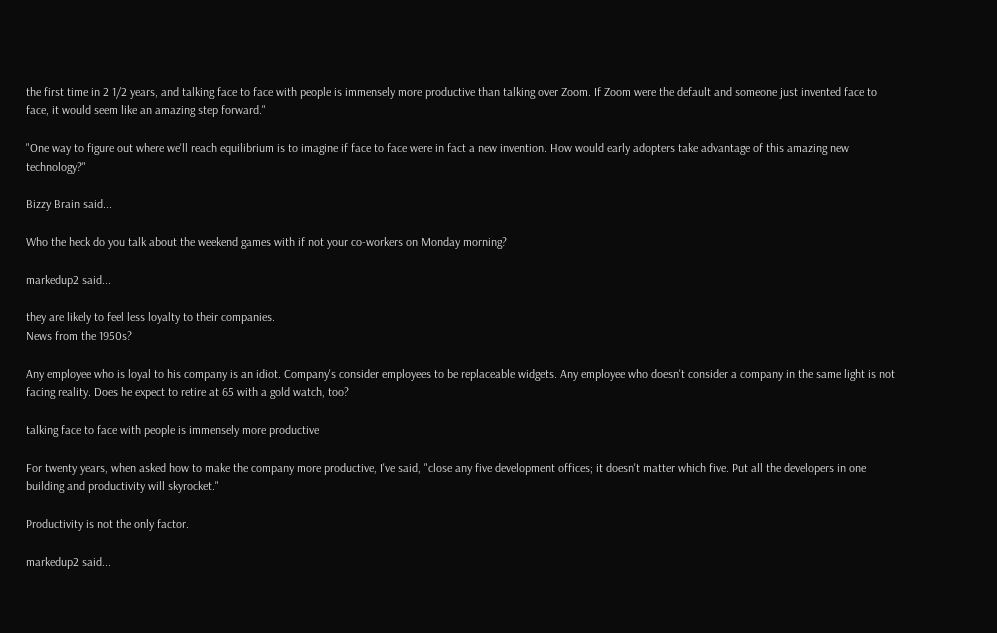the first time in 2 1/2 years, and talking face to face with people is immensely more productive than talking over Zoom. If Zoom were the default and someone just invented face to face, it would seem like an amazing step forward."

"One way to figure out where we'll reach equilibrium is to imagine if face to face were in fact a new invention. How would early adopters take advantage of this amazing new technology?"

Bizzy Brain said...

Who the heck do you talk about the weekend games with if not your co-workers on Monday morning?

markedup2 said...

they are likely to feel less loyalty to their companies.
News from the 1950s?

Any employee who is loyal to his company is an idiot. Company's consider employees to be replaceable widgets. Any employee who doesn't consider a company in the same light is not facing reality. Does he expect to retire at 65 with a gold watch, too?

talking face to face with people is immensely more productive

For twenty years, when asked how to make the company more productive, I've said, "close any five development offices; it doesn't matter which five. Put all the developers in one building and productivity will skyrocket."

Productivity is not the only factor.

markedup2 said...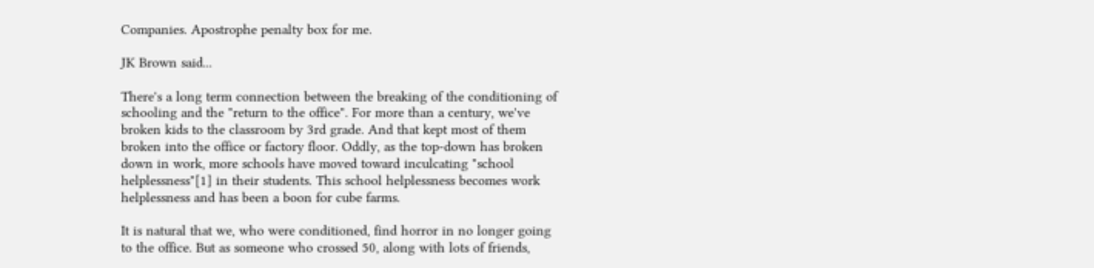Companies. Apostrophe penalty box for me.

JK Brown said...

There's a long term connection between the breaking of the conditioning of schooling and the "return to the office". For more than a century, we've broken kids to the classroom by 3rd grade. And that kept most of them broken into the office or factory floor. Oddly, as the top-down has broken down in work, more schools have moved toward inculcating "school helplessness"[1] in their students. This school helplessness becomes work helplessness and has been a boon for cube farms.

It is natural that we, who were conditioned, find horror in no longer going to the office. But as someone who crossed 50, along with lots of friends,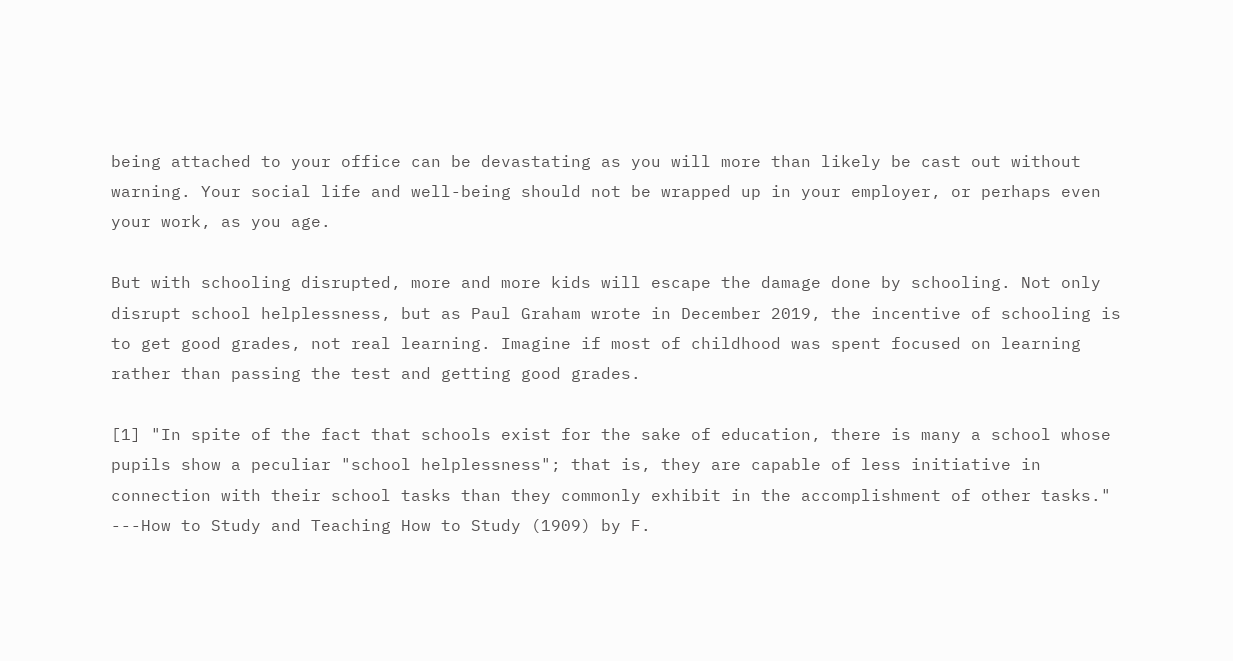being attached to your office can be devastating as you will more than likely be cast out without warning. Your social life and well-being should not be wrapped up in your employer, or perhaps even your work, as you age.

But with schooling disrupted, more and more kids will escape the damage done by schooling. Not only disrupt school helplessness, but as Paul Graham wrote in December 2019, the incentive of schooling is to get good grades, not real learning. Imagine if most of childhood was spent focused on learning rather than passing the test and getting good grades.

[1] "In spite of the fact that schools exist for the sake of education, there is many a school whose pupils show a peculiar "school helplessness"; that is, they are capable of less initiative in connection with their school tasks than they commonly exhibit in the accomplishment of other tasks." ---How to Study and Teaching How to Study (1909) by F.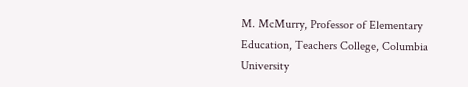M. McMurry, Professor of Elementary Education, Teachers College, Columbia University